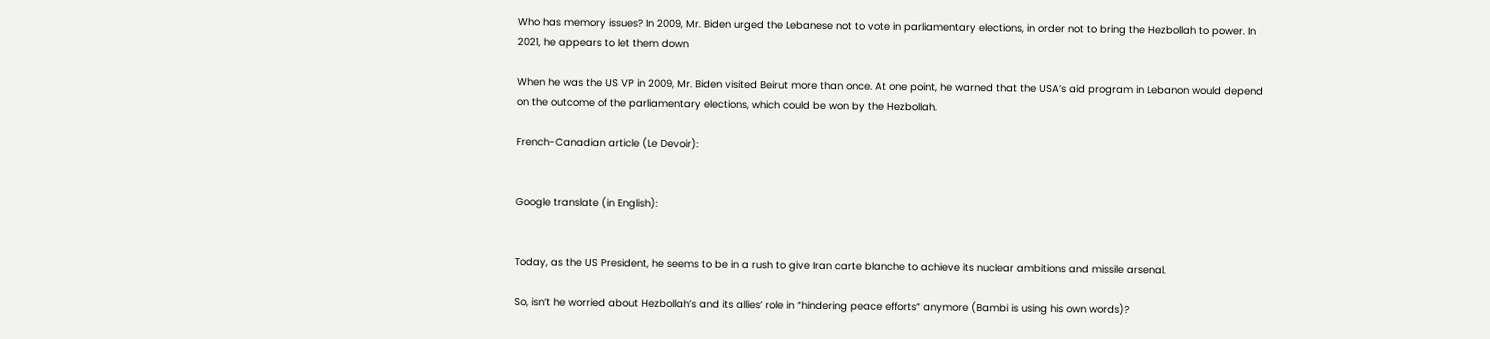Who has memory issues? In 2009, Mr. Biden urged the Lebanese not to vote in parliamentary elections, in order not to bring the Hezbollah to power. In 2021, he appears to let them down

When he was the US VP in 2009, Mr. Biden visited Beirut more than once. At one point, he warned that the USA’s aid program in Lebanon would depend on the outcome of the parliamentary elections, which could be won by the Hezbollah.

French-Canadian article (Le Devoir):


Google translate (in English):


Today, as the US President, he seems to be in a rush to give Iran carte blanche to achieve its nuclear ambitions and missile arsenal.

So, isn’t he worried about Hezbollah’s and its allies’ role in “hindering peace efforts” anymore (Bambi is using his own words)?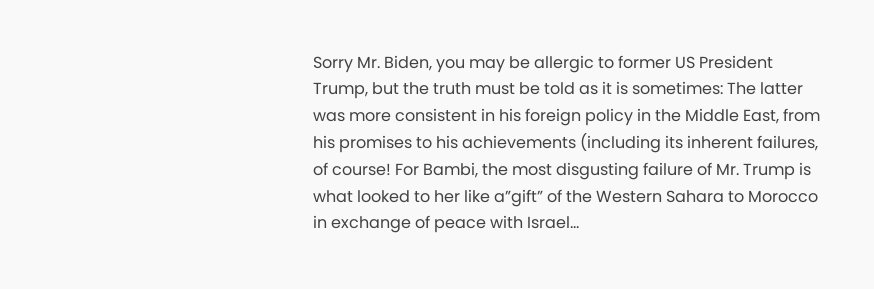Sorry Mr. Biden, you may be allergic to former US President Trump, but the truth must be told as it is sometimes: The latter was more consistent in his foreign policy in the Middle East, from his promises to his achievements (including its inherent failures, of course! For Bambi, the most disgusting failure of Mr. Trump is what looked to her like a”gift” of the Western Sahara to Morocco in exchange of peace with Israel…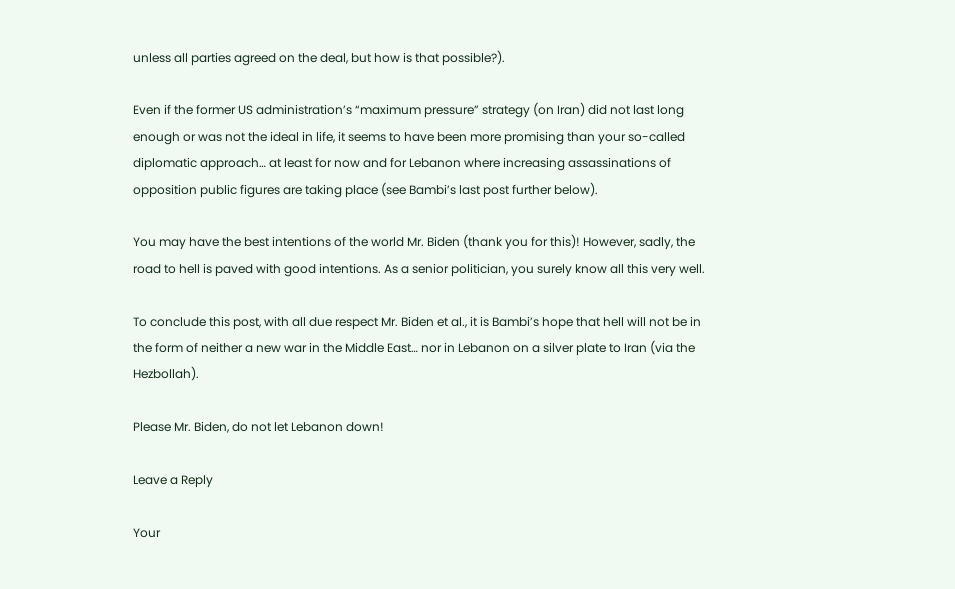unless all parties agreed on the deal, but how is that possible?).

Even if the former US administration’s “maximum pressure” strategy (on Iran) did not last long enough or was not the ideal in life, it seems to have been more promising than your so-called diplomatic approach… at least for now and for Lebanon where increasing assassinations of opposition public figures are taking place (see Bambi’s last post further below).

You may have the best intentions of the world Mr. Biden (thank you for this)! However, sadly, the road to hell is paved with good intentions. As a senior politician, you surely know all this very well.

To conclude this post, with all due respect Mr. Biden et al., it is Bambi’s hope that hell will not be in the form of neither a new war in the Middle East… nor in Lebanon on a silver plate to Iran (via the Hezbollah).

Please Mr. Biden, do not let Lebanon down!

Leave a Reply

Your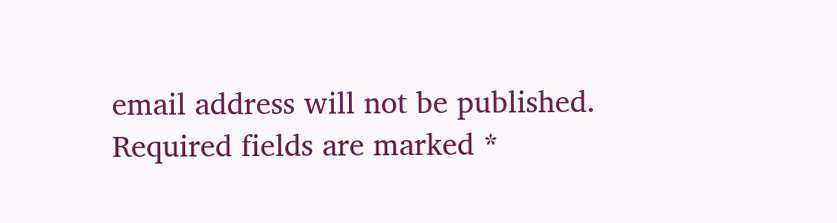email address will not be published. Required fields are marked *